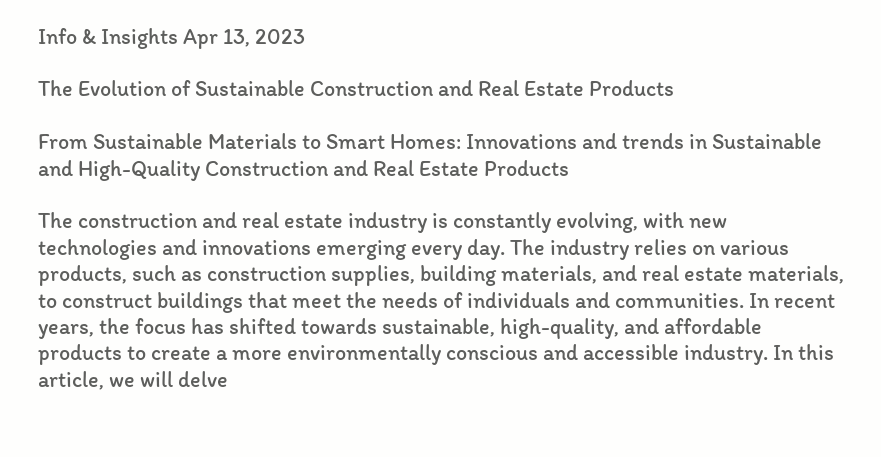Info & Insights Apr 13, 2023

The Evolution of Sustainable Construction and Real Estate Products

From Sustainable Materials to Smart Homes: Innovations and trends in Sustainable and High-Quality Construction and Real Estate Products

The construction and real estate industry is constantly evolving, with new technologies and innovations emerging every day. The industry relies on various products, such as construction supplies, building materials, and real estate materials, to construct buildings that meet the needs of individuals and communities. In recent years, the focus has shifted towards sustainable, high-quality, and affordable products to create a more environmentally conscious and accessible industry. In this article, we will delve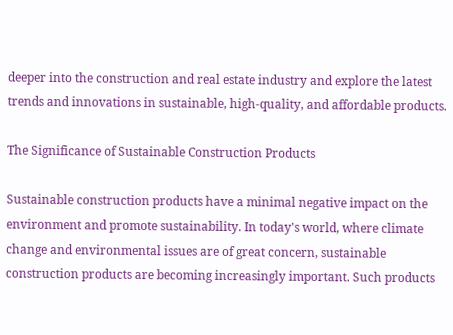deeper into the construction and real estate industry and explore the latest trends and innovations in sustainable, high-quality, and affordable products.

The Significance of Sustainable Construction Products

Sustainable construction products have a minimal negative impact on the environment and promote sustainability. In today's world, where climate change and environmental issues are of great concern, sustainable construction products are becoming increasingly important. Such products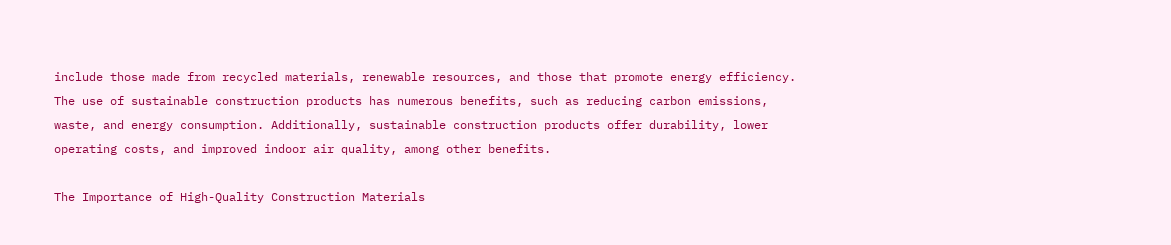include those made from recycled materials, renewable resources, and those that promote energy efficiency. The use of sustainable construction products has numerous benefits, such as reducing carbon emissions, waste, and energy consumption. Additionally, sustainable construction products offer durability, lower operating costs, and improved indoor air quality, among other benefits.

The Importance of High-Quality Construction Materials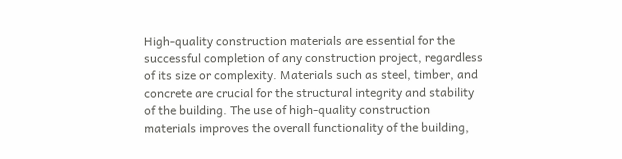High-quality construction materials are essential for the successful completion of any construction project, regardless of its size or complexity. Materials such as steel, timber, and concrete are crucial for the structural integrity and stability of the building. The use of high-quality construction materials improves the overall functionality of the building,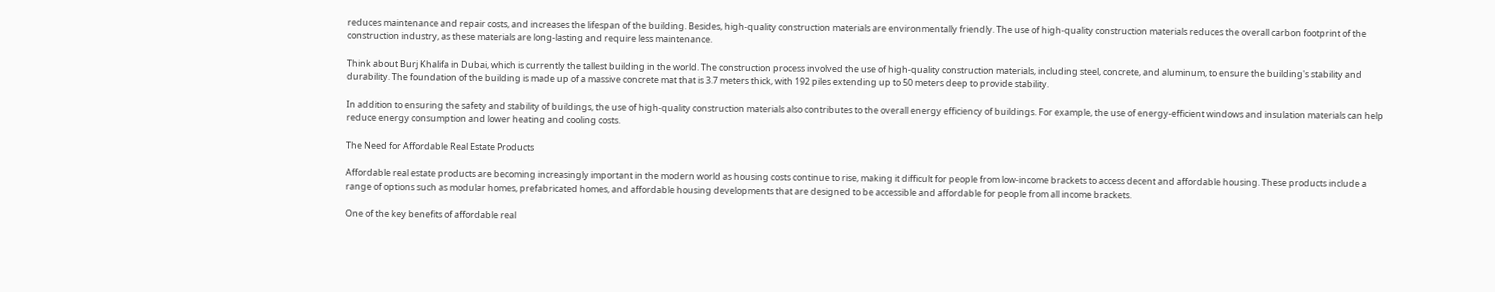reduces maintenance and repair costs, and increases the lifespan of the building. Besides, high-quality construction materials are environmentally friendly. The use of high-quality construction materials reduces the overall carbon footprint of the construction industry, as these materials are long-lasting and require less maintenance.

Think about Burj Khalifa in Dubai, which is currently the tallest building in the world. The construction process involved the use of high-quality construction materials, including steel, concrete, and aluminum, to ensure the building's stability and durability. The foundation of the building is made up of a massive concrete mat that is 3.7 meters thick, with 192 piles extending up to 50 meters deep to provide stability.

In addition to ensuring the safety and stability of buildings, the use of high-quality construction materials also contributes to the overall energy efficiency of buildings. For example, the use of energy-efficient windows and insulation materials can help reduce energy consumption and lower heating and cooling costs.

The Need for Affordable Real Estate Products

Affordable real estate products are becoming increasingly important in the modern world as housing costs continue to rise, making it difficult for people from low-income brackets to access decent and affordable housing. These products include a range of options such as modular homes, prefabricated homes, and affordable housing developments that are designed to be accessible and affordable for people from all income brackets.

One of the key benefits of affordable real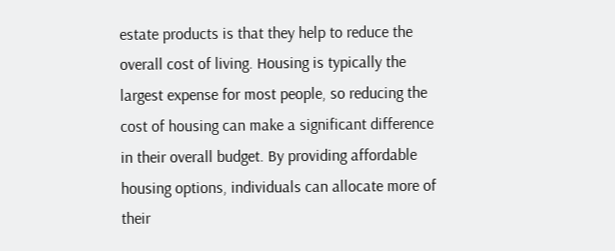estate products is that they help to reduce the overall cost of living. Housing is typically the largest expense for most people, so reducing the cost of housing can make a significant difference in their overall budget. By providing affordable housing options, individuals can allocate more of their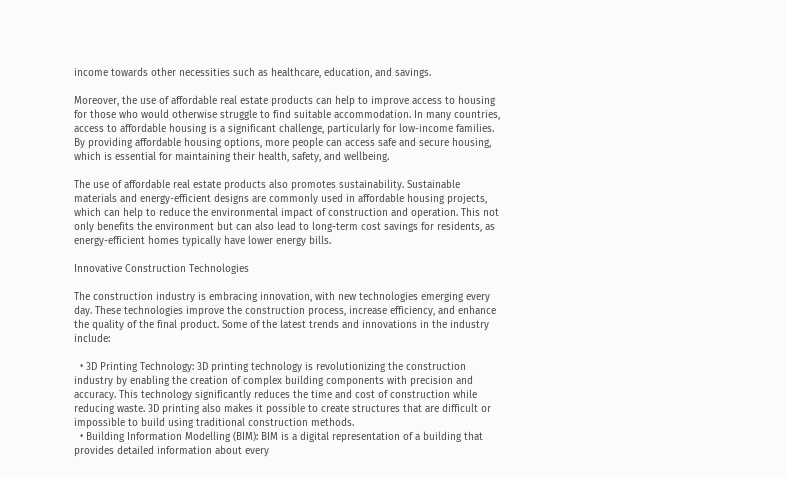income towards other necessities such as healthcare, education, and savings.

Moreover, the use of affordable real estate products can help to improve access to housing for those who would otherwise struggle to find suitable accommodation. In many countries, access to affordable housing is a significant challenge, particularly for low-income families. By providing affordable housing options, more people can access safe and secure housing, which is essential for maintaining their health, safety, and wellbeing.

The use of affordable real estate products also promotes sustainability. Sustainable materials and energy-efficient designs are commonly used in affordable housing projects, which can help to reduce the environmental impact of construction and operation. This not only benefits the environment but can also lead to long-term cost savings for residents, as energy-efficient homes typically have lower energy bills.

Innovative Construction Technologies

The construction industry is embracing innovation, with new technologies emerging every day. These technologies improve the construction process, increase efficiency, and enhance the quality of the final product. Some of the latest trends and innovations in the industry include:

  • 3D Printing Technology: 3D printing technology is revolutionizing the construction industry by enabling the creation of complex building components with precision and accuracy. This technology significantly reduces the time and cost of construction while reducing waste. 3D printing also makes it possible to create structures that are difficult or impossible to build using traditional construction methods.
  • Building Information Modelling (BIM): BIM is a digital representation of a building that provides detailed information about every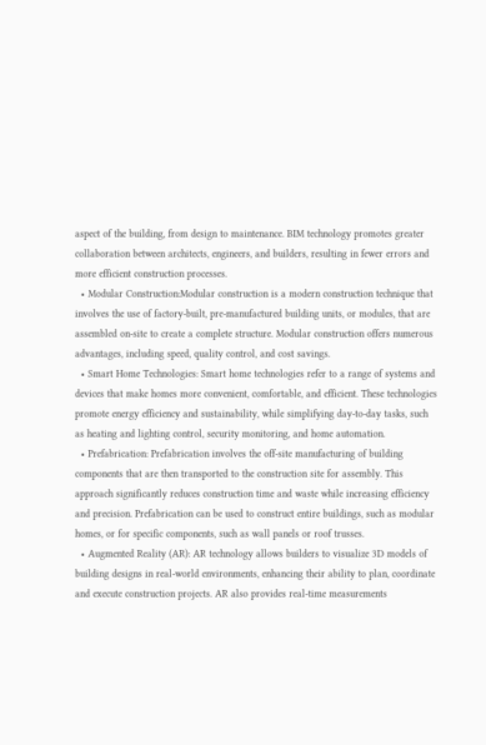aspect of the building, from design to maintenance. BIM technology promotes greater collaboration between architects, engineers, and builders, resulting in fewer errors and more efficient construction processes.
  • Modular Construction:Modular construction is a modern construction technique that involves the use of factory-built, pre-manufactured building units, or modules, that are assembled on-site to create a complete structure. Modular construction offers numerous advantages, including speed, quality control, and cost savings.
  • Smart Home Technologies: Smart home technologies refer to a range of systems and devices that make homes more convenient, comfortable, and efficient. These technologies promote energy efficiency and sustainability, while simplifying day-to-day tasks, such as heating and lighting control, security monitoring, and home automation.
  • Prefabrication: Prefabrication involves the off-site manufacturing of building components that are then transported to the construction site for assembly. This approach significantly reduces construction time and waste while increasing efficiency and precision. Prefabrication can be used to construct entire buildings, such as modular homes, or for specific components, such as wall panels or roof trusses.
  • Augmented Reality (AR): AR technology allows builders to visualize 3D models of building designs in real-world environments, enhancing their ability to plan, coordinate and execute construction projects. AR also provides real-time measurements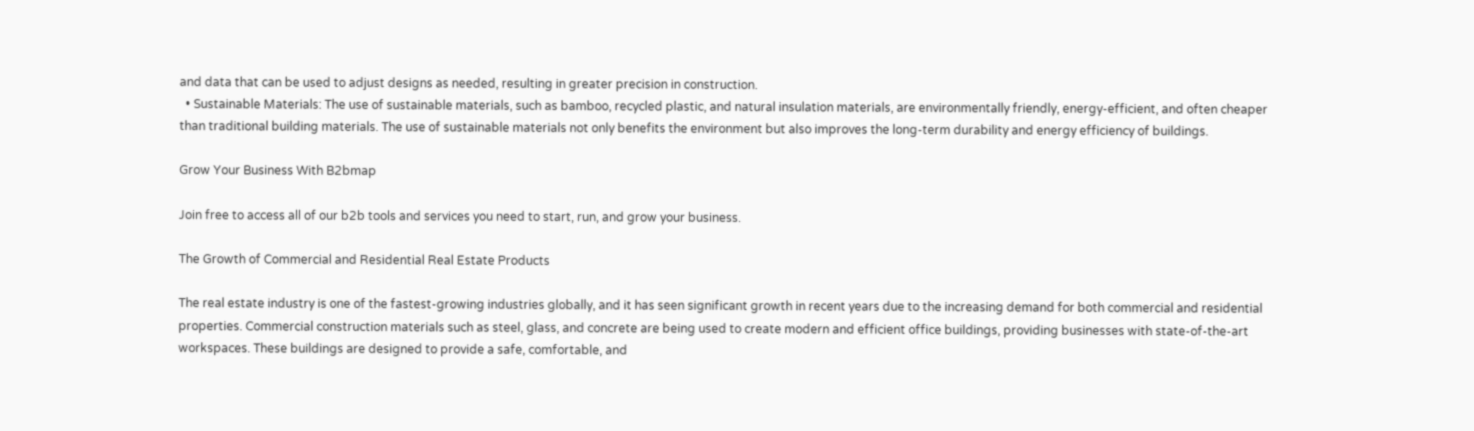and data that can be used to adjust designs as needed, resulting in greater precision in construction.
  • Sustainable Materials: The use of sustainable materials, such as bamboo, recycled plastic, and natural insulation materials, are environmentally friendly, energy-efficient, and often cheaper than traditional building materials. The use of sustainable materials not only benefits the environment but also improves the long-term durability and energy efficiency of buildings.

Grow Your Business With B2bmap

Join free to access all of our b2b tools and services you need to start, run, and grow your business.

The Growth of Commercial and Residential Real Estate Products

The real estate industry is one of the fastest-growing industries globally, and it has seen significant growth in recent years due to the increasing demand for both commercial and residential properties. Commercial construction materials such as steel, glass, and concrete are being used to create modern and efficient office buildings, providing businesses with state-of-the-art workspaces. These buildings are designed to provide a safe, comfortable, and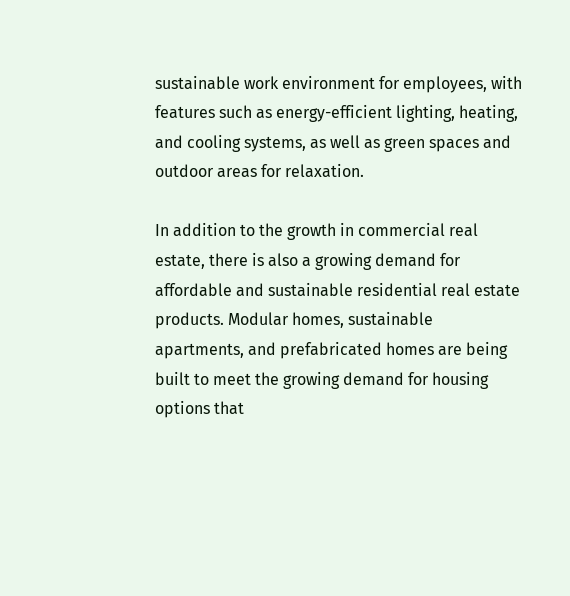sustainable work environment for employees, with features such as energy-efficient lighting, heating, and cooling systems, as well as green spaces and outdoor areas for relaxation.

In addition to the growth in commercial real estate, there is also a growing demand for affordable and sustainable residential real estate products. Modular homes, sustainable apartments, and prefabricated homes are being built to meet the growing demand for housing options that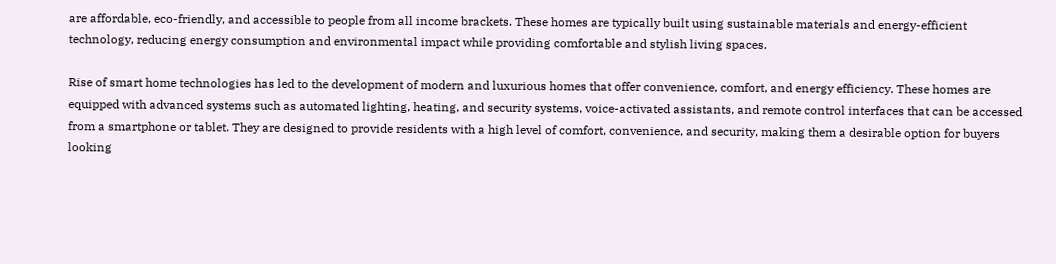are affordable, eco-friendly, and accessible to people from all income brackets. These homes are typically built using sustainable materials and energy-efficient technology, reducing energy consumption and environmental impact while providing comfortable and stylish living spaces.

Rise of smart home technologies has led to the development of modern and luxurious homes that offer convenience, comfort, and energy efficiency. These homes are equipped with advanced systems such as automated lighting, heating, and security systems, voice-activated assistants, and remote control interfaces that can be accessed from a smartphone or tablet. They are designed to provide residents with a high level of comfort, convenience, and security, making them a desirable option for buyers looking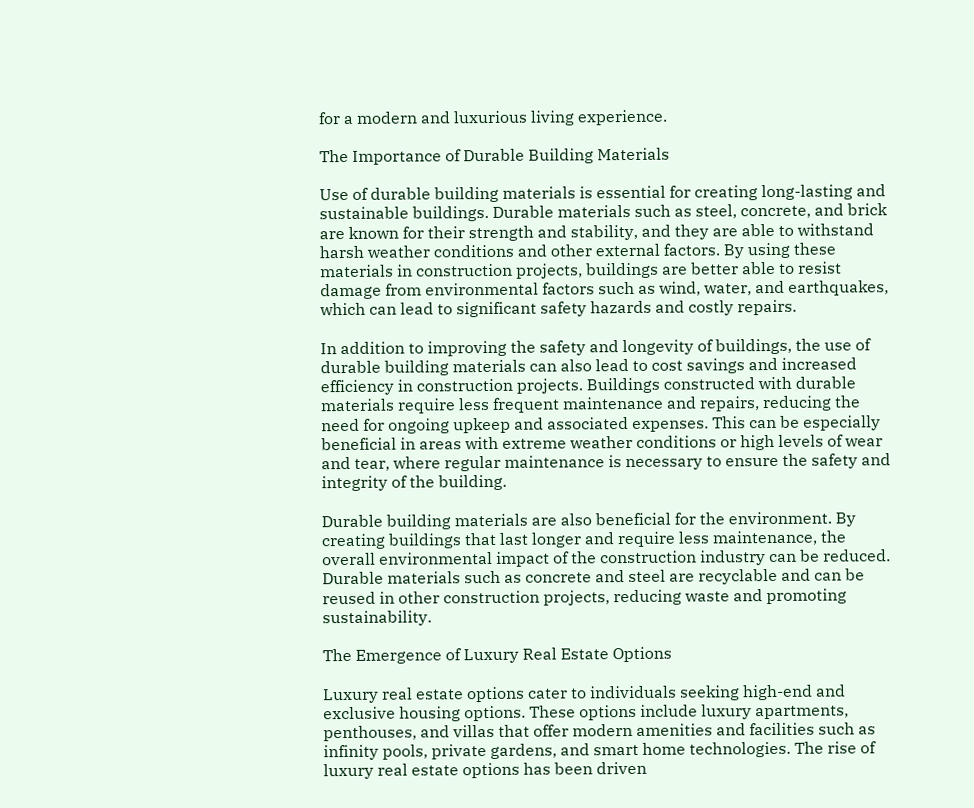for a modern and luxurious living experience.

The Importance of Durable Building Materials

Use of durable building materials is essential for creating long-lasting and sustainable buildings. Durable materials such as steel, concrete, and brick are known for their strength and stability, and they are able to withstand harsh weather conditions and other external factors. By using these materials in construction projects, buildings are better able to resist damage from environmental factors such as wind, water, and earthquakes, which can lead to significant safety hazards and costly repairs.

In addition to improving the safety and longevity of buildings, the use of durable building materials can also lead to cost savings and increased efficiency in construction projects. Buildings constructed with durable materials require less frequent maintenance and repairs, reducing the need for ongoing upkeep and associated expenses. This can be especially beneficial in areas with extreme weather conditions or high levels of wear and tear, where regular maintenance is necessary to ensure the safety and integrity of the building.

Durable building materials are also beneficial for the environment. By creating buildings that last longer and require less maintenance, the overall environmental impact of the construction industry can be reduced. Durable materials such as concrete and steel are recyclable and can be reused in other construction projects, reducing waste and promoting sustainability.

The Emergence of Luxury Real Estate Options

Luxury real estate options cater to individuals seeking high-end and exclusive housing options. These options include luxury apartments, penthouses, and villas that offer modern amenities and facilities such as infinity pools, private gardens, and smart home technologies. The rise of luxury real estate options has been driven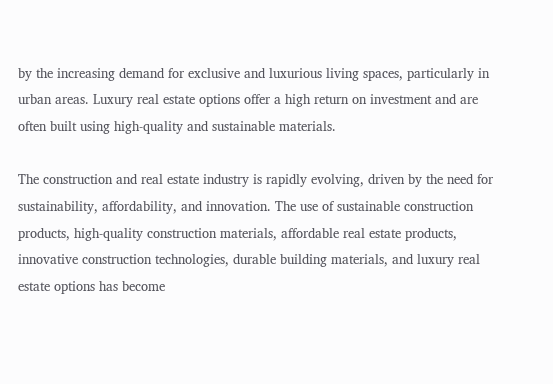by the increasing demand for exclusive and luxurious living spaces, particularly in urban areas. Luxury real estate options offer a high return on investment and are often built using high-quality and sustainable materials.

The construction and real estate industry is rapidly evolving, driven by the need for sustainability, affordability, and innovation. The use of sustainable construction products, high-quality construction materials, affordable real estate products, innovative construction technologies, durable building materials, and luxury real estate options has become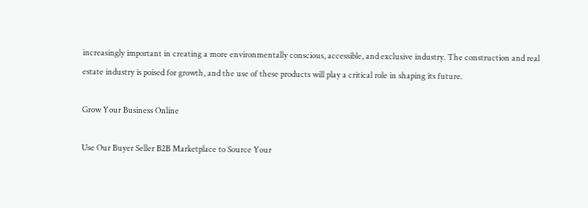increasingly important in creating a more environmentally conscious, accessible, and exclusive industry. The construction and real estate industry is poised for growth, and the use of these products will play a critical role in shaping its future.

Grow Your Business Online

Use Our Buyer Seller B2B Marketplace to Source Your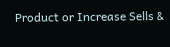Product or Increase Sells &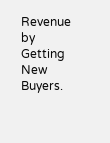Revenue by Getting New Buyers.